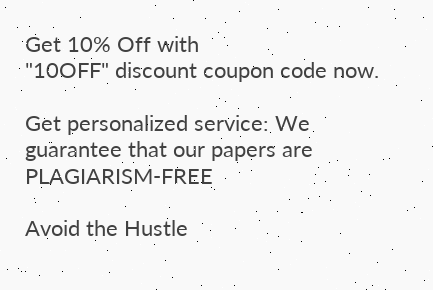Get 10% Off with
"10OFF" discount coupon code now.

Get personalized service: We guarantee that our papers are PLAGIARISM-FREE

Avoid the Hustle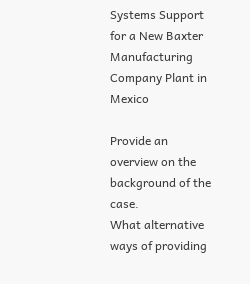Systems Support for a New Baxter Manufacturing Company Plant in Mexico

Provide an overview on the background of the case.
What alternative ways of providing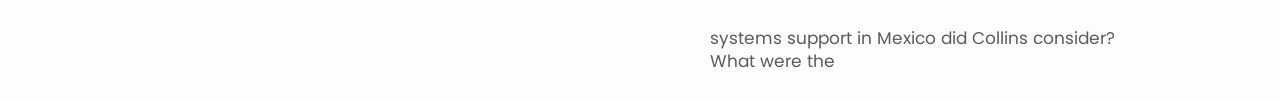systems support in Mexico did Collins consider?
What were the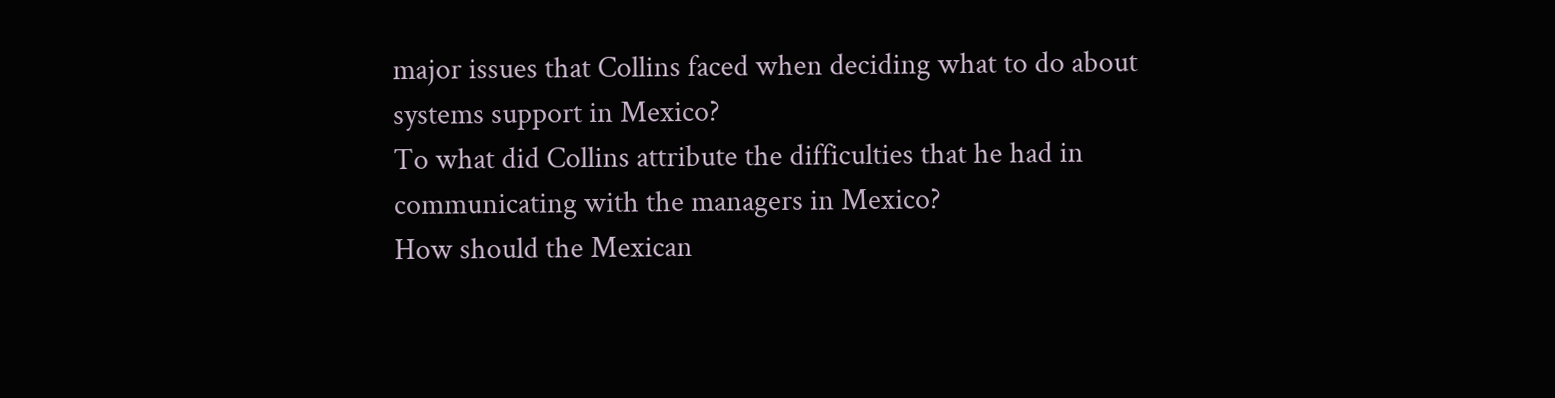major issues that Collins faced when deciding what to do about systems support in Mexico?
To what did Collins attribute the difficulties that he had in communicating with the managers in Mexico?
How should the Mexican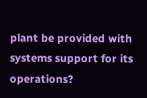plant be provided with systems support for its operations?